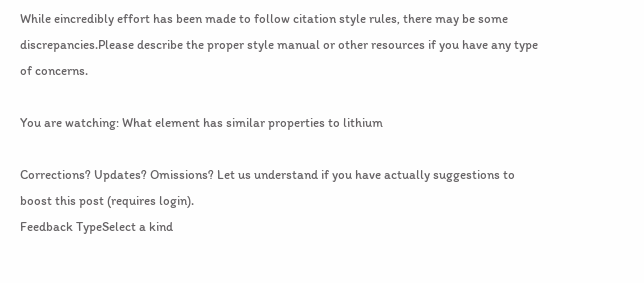While eincredibly effort has been made to follow citation style rules, there may be some discrepancies.Please describe the proper style manual or other resources if you have any type of concerns.

You are watching: What element has similar properties to lithium

Corrections? Updates? Omissions? Let us understand if you have actually suggestions to boost this post (requires login).
Feedback TypeSelect a kind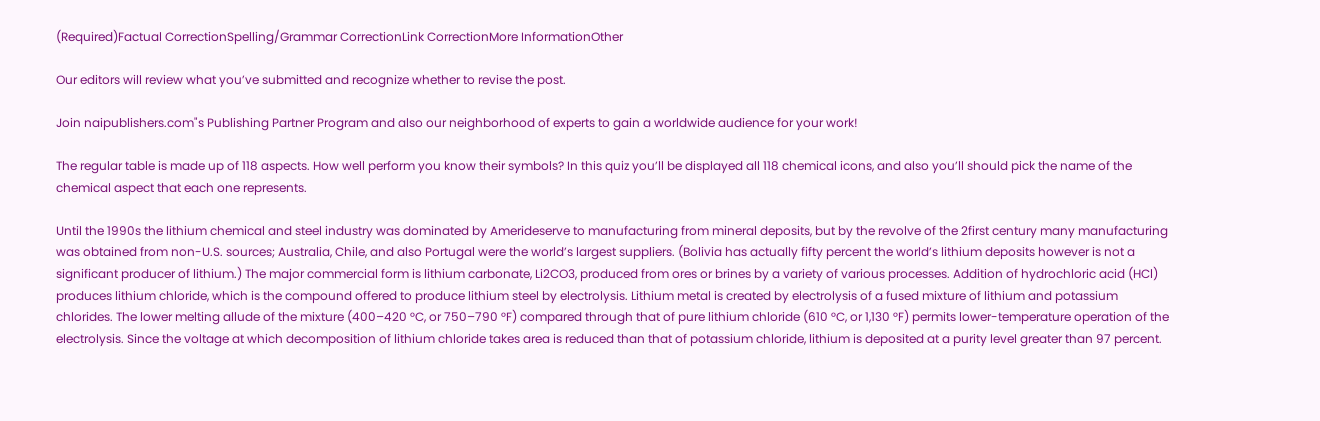(Required)Factual CorrectionSpelling/Grammar CorrectionLink CorrectionMore InformationOther

Our editors will review what you’ve submitted and recognize whether to revise the post.

Join naipublishers.com"s Publishing Partner Program and also our neighborhood of experts to gain a worldwide audience for your work!

The regular table is made up of 118 aspects. How well perform you know their symbols? In this quiz you’ll be displayed all 118 chemical icons, and also you’ll should pick the name of the chemical aspect that each one represents.

Until the 1990s the lithium chemical and steel industry was dominated by Amerideserve to manufacturing from mineral deposits, but by the revolve of the 2first century many manufacturing was obtained from non-U.S. sources; Australia, Chile, and also Portugal were the world’s largest suppliers. (Bolivia has actually fifty percent the world’s lithium deposits however is not a significant producer of lithium.) The major commercial form is lithium carbonate, Li2CO3, produced from ores or brines by a variety of various processes. Addition of hydrochloric acid (HCl) produces lithium chloride, which is the compound offered to produce lithium steel by electrolysis. Lithium metal is created by electrolysis of a fused mixture of lithium and potassium chlorides. The lower melting allude of the mixture (400–420 °C, or 750–790 °F) compared through that of pure lithium chloride (610 °C, or 1,130 °F) permits lower-temperature operation of the electrolysis. Since the voltage at which decomposition of lithium chloride takes area is reduced than that of potassium chloride, lithium is deposited at a purity level greater than 97 percent.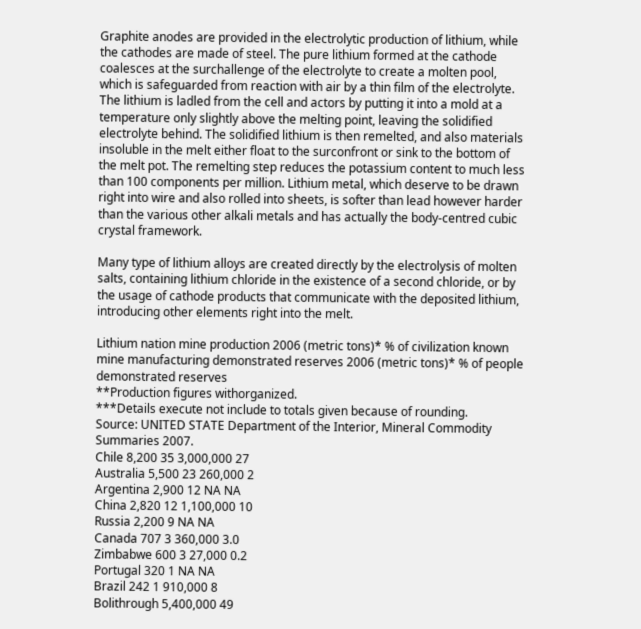Graphite anodes are provided in the electrolytic production of lithium, while the cathodes are made of steel. The pure lithium formed at the cathode coalesces at the surchallenge of the electrolyte to create a molten pool, which is safeguarded from reaction with air by a thin film of the electrolyte. The lithium is ladled from the cell and actors by putting it into a mold at a temperature only slightly above the melting point, leaving the solidified electrolyte behind. The solidified lithium is then remelted, and also materials insoluble in the melt either float to the surconfront or sink to the bottom of the melt pot. The remelting step reduces the potassium content to much less than 100 components per million. Lithium metal, which deserve to be drawn right into wire and also rolled into sheets, is softer than lead however harder than the various other alkali metals and has actually the body-centred cubic crystal framework.

Many type of lithium alloys are created directly by the electrolysis of molten salts, containing lithium chloride in the existence of a second chloride, or by the usage of cathode products that communicate with the deposited lithium, introducing other elements right into the melt.

Lithium nation mine production 2006 (metric tons)* % of civilization known mine manufacturing demonstrated reserves 2006 (metric tons)* % of people demonstrated reserves
**Production figures withorganized.
***Details execute not include to totals given because of rounding.
Source: UNITED STATE Department of the Interior, Mineral Commodity Summaries 2007.
Chile 8,200 35 3,000,000 27
Australia 5,500 23 260,000 2
Argentina 2,900 12 NA NA
China 2,820 12 1,100,000 10
Russia 2,200 9 NA NA
Canada 707 3 360,000 3.0
Zimbabwe 600 3 27,000 0.2
Portugal 320 1 NA NA
Brazil 242 1 910,000 8
Bolithrough 5,400,000 49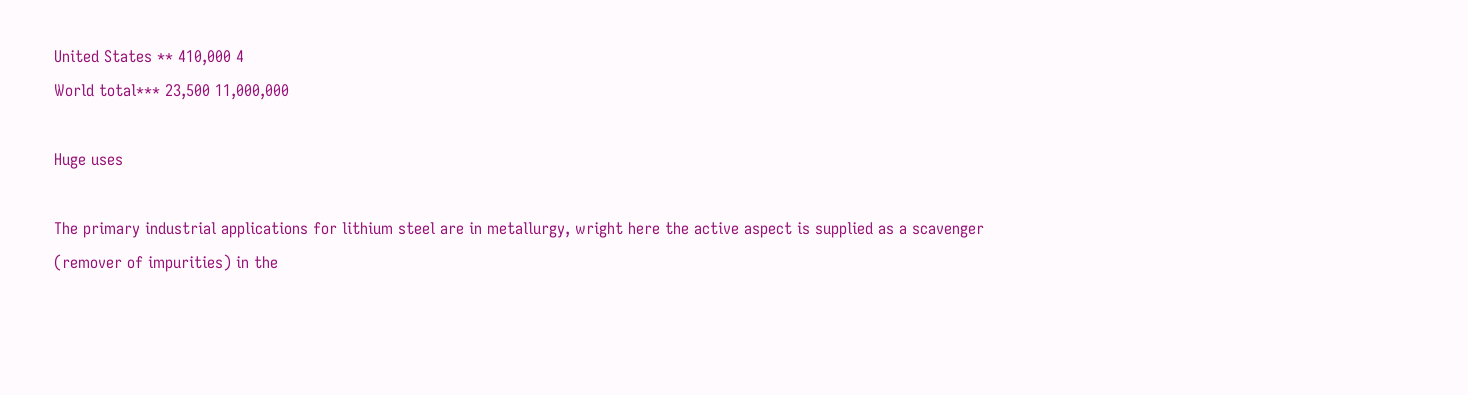United States ** 410,000 4
World total*** 23,500 11,000,000

Huge uses

The primary industrial applications for lithium steel are in metallurgy, wright here the active aspect is supplied as a scavenger (remover of impurities) in the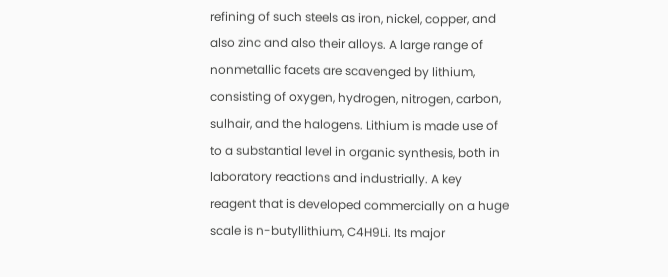refining of such steels as iron, nickel, copper, and also zinc and also their alloys. A large range of nonmetallic facets are scavenged by lithium, consisting of oxygen, hydrogen, nitrogen, carbon, sulhair, and the halogens. Lithium is made use of to a substantial level in organic synthesis, both in laboratory reactions and industrially. A key reagent that is developed commercially on a huge scale is n-butyllithium, C4H9Li. Its major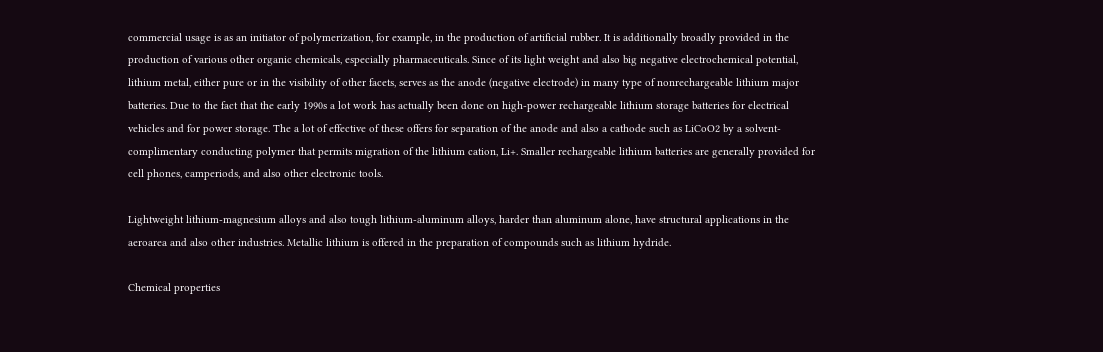commercial usage is as an initiator of polymerization, for example, in the production of artificial rubber. It is additionally broadly provided in the production of various other organic chemicals, especially pharmaceuticals. Since of its light weight and also big negative electrochemical potential, lithium metal, either pure or in the visibility of other facets, serves as the anode (negative electrode) in many type of nonrechargeable lithium major batteries. Due to the fact that the early 1990s a lot work has actually been done on high-power rechargeable lithium storage batteries for electrical vehicles and for power storage. The a lot of effective of these offers for separation of the anode and also a cathode such as LiCoO2 by a solvent-complimentary conducting polymer that permits migration of the lithium cation, Li+. Smaller rechargeable lithium batteries are generally provided for cell phones, camperiods, and also other electronic tools.

Lightweight lithium-magnesium alloys and also tough lithium-aluminum alloys, harder than aluminum alone, have structural applications in the aeroarea and also other industries. Metallic lithium is offered in the preparation of compounds such as lithium hydride.

Chemical properties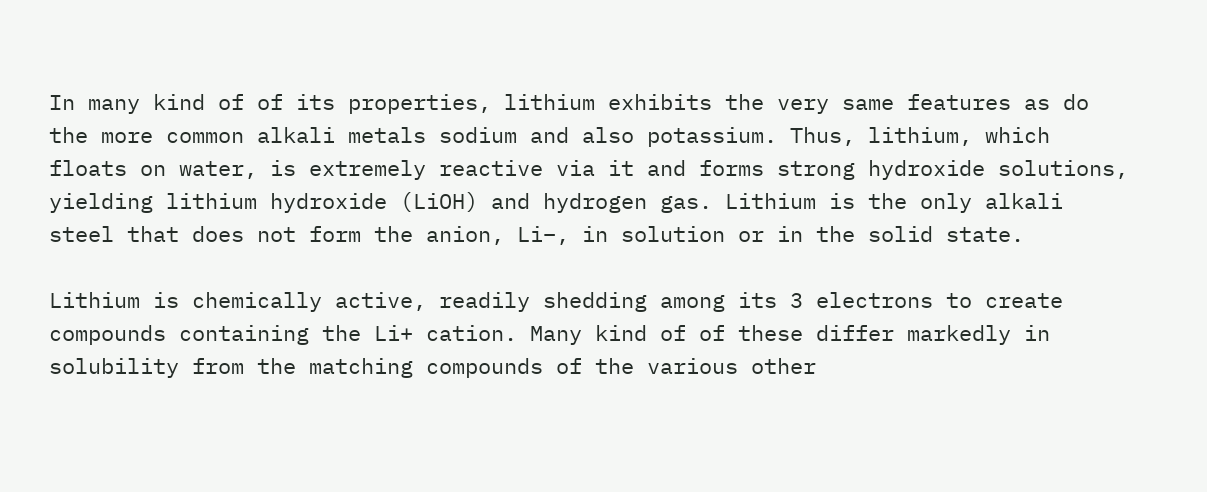In many kind of of its properties, lithium exhibits the very same features as do the more common alkali metals sodium and also potassium. Thus, lithium, which floats on water, is extremely reactive via it and forms strong hydroxide solutions, yielding lithium hydroxide (LiOH) and hydrogen gas. Lithium is the only alkali steel that does not form the anion, Li−, in solution or in the solid state.

Lithium is chemically active, readily shedding among its 3 electrons to create compounds containing the Li+ cation. Many kind of of these differ markedly in solubility from the matching compounds of the various other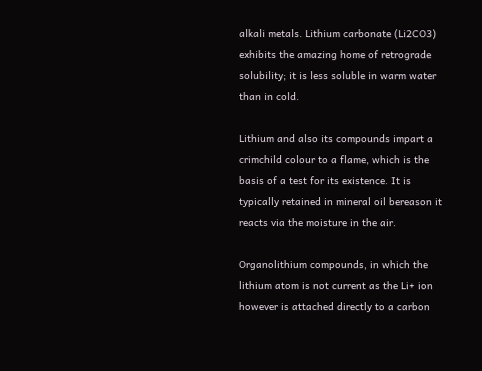alkali metals. Lithium carbonate (Li2CO3) exhibits the amazing home of retrograde solubility; it is less soluble in warm water than in cold.

Lithium and also its compounds impart a crimchild colour to a flame, which is the basis of a test for its existence. It is typically retained in mineral oil bereason it reacts via the moisture in the air.

Organolithium compounds, in which the lithium atom is not current as the Li+ ion however is attached directly to a carbon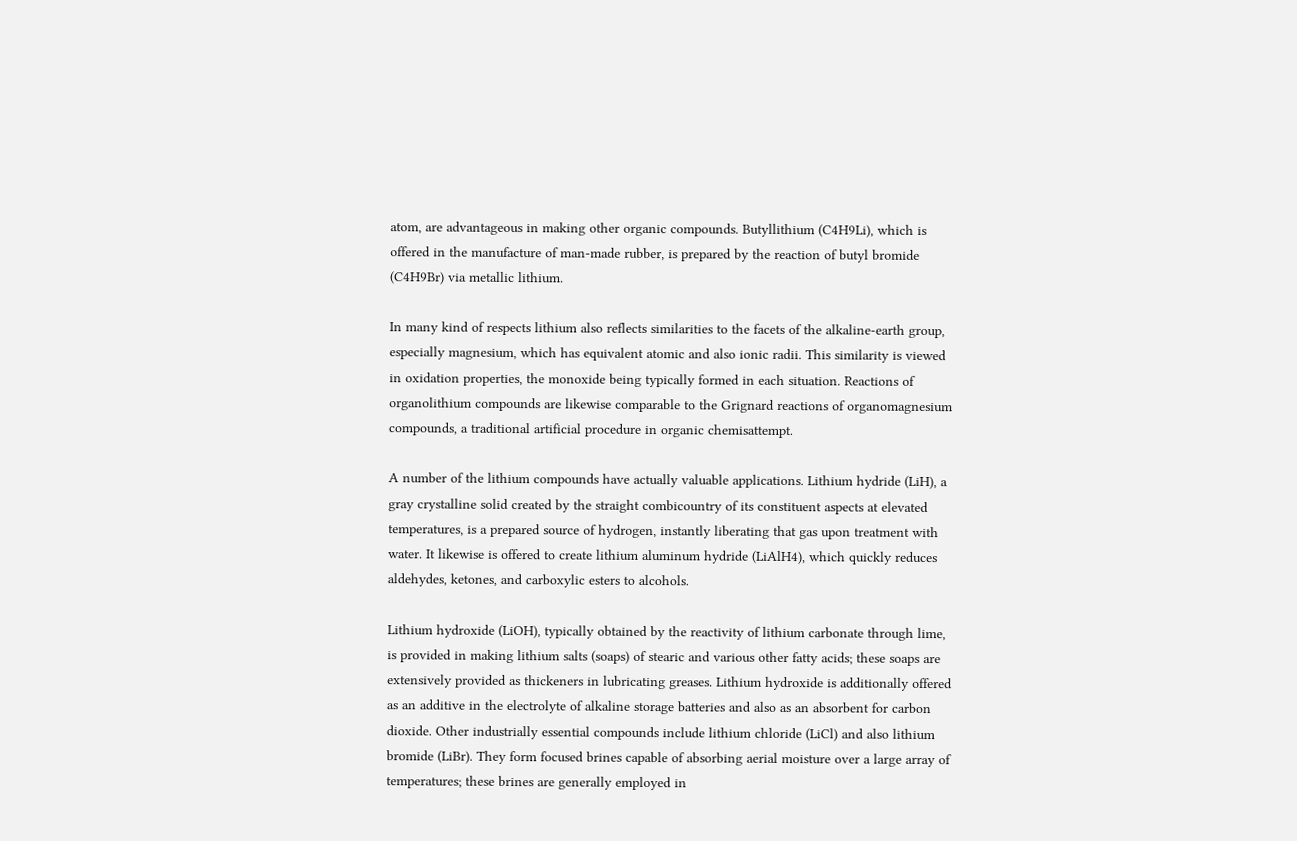atom, are advantageous in making other organic compounds. Butyllithium (C4H9Li), which is offered in the manufacture of man-made rubber, is prepared by the reaction of butyl bromide (C4H9Br) via metallic lithium.

In many kind of respects lithium also reflects similarities to the facets of the alkaline-earth group, especially magnesium, which has equivalent atomic and also ionic radii. This similarity is viewed in oxidation properties, the monoxide being typically formed in each situation. Reactions of organolithium compounds are likewise comparable to the Grignard reactions of organomagnesium compounds, a traditional artificial procedure in organic chemisattempt.

A number of the lithium compounds have actually valuable applications. Lithium hydride (LiH), a gray crystalline solid created by the straight combicountry of its constituent aspects at elevated temperatures, is a prepared source of hydrogen, instantly liberating that gas upon treatment with water. It likewise is offered to create lithium aluminum hydride (LiAlH4), which quickly reduces aldehydes, ketones, and carboxylic esters to alcohols.

Lithium hydroxide (LiOH), typically obtained by the reactivity of lithium carbonate through lime, is provided in making lithium salts (soaps) of stearic and various other fatty acids; these soaps are extensively provided as thickeners in lubricating greases. Lithium hydroxide is additionally offered as an additive in the electrolyte of alkaline storage batteries and also as an absorbent for carbon dioxide. Other industrially essential compounds include lithium chloride (LiCl) and also lithium bromide (LiBr). They form focused brines capable of absorbing aerial moisture over a large array of temperatures; these brines are generally employed in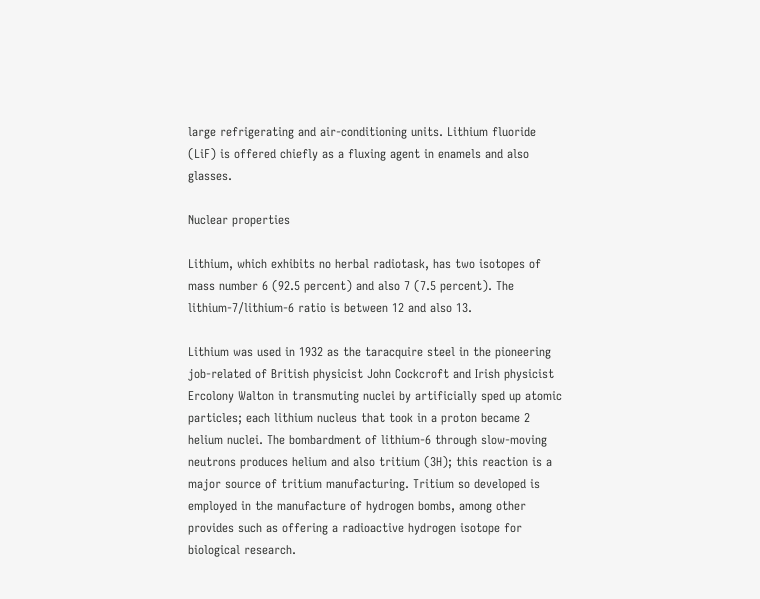large refrigerating and air-conditioning units. Lithium fluoride (LiF) is offered chiefly as a fluxing agent in enamels and also glasses.

Nuclear properties

Lithium, which exhibits no herbal radiotask, has two isotopes of mass number 6 (92.5 percent) and also 7 (7.5 percent). The lithium-7/lithium-6 ratio is between 12 and also 13.

Lithium was used in 1932 as the taracquire steel in the pioneering job-related of British physicist John Cockcroft and Irish physicist Ercolony Walton in transmuting nuclei by artificially sped up atomic particles; each lithium nucleus that took in a proton became 2 helium nuclei. The bombardment of lithium-6 through slow-moving neutrons produces helium and also tritium (3H); this reaction is a major source of tritium manufacturing. Tritium so developed is employed in the manufacture of hydrogen bombs, among other provides such as offering a radioactive hydrogen isotope for biological research.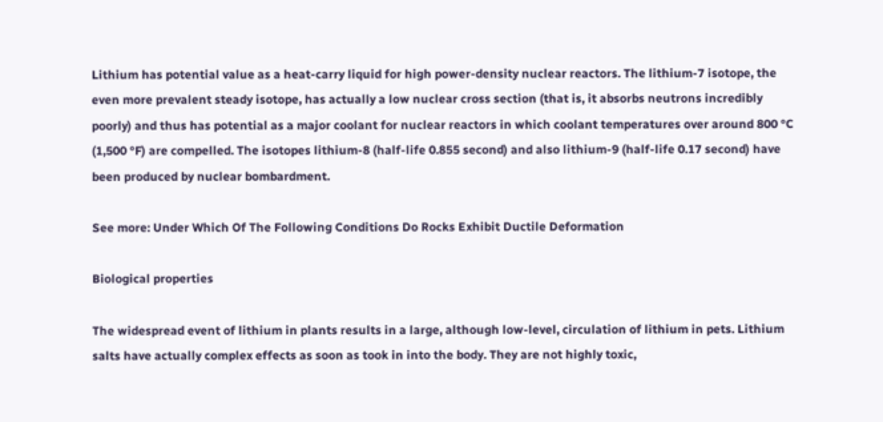Lithium has potential value as a heat-carry liquid for high power-density nuclear reactors. The lithium-7 isotope, the even more prevalent steady isotope, has actually a low nuclear cross section (that is, it absorbs neutrons incredibly poorly) and thus has potential as a major coolant for nuclear reactors in which coolant temperatures over around 800 °C (1,500 °F) are compelled. The isotopes lithium-8 (half-life 0.855 second) and also lithium-9 (half-life 0.17 second) have been produced by nuclear bombardment.

See more: Under Which Of The Following Conditions Do Rocks Exhibit Ductile Deformation

Biological properties

The widespread event of lithium in plants results in a large, although low-level, circulation of lithium in pets. Lithium salts have actually complex effects as soon as took in into the body. They are not highly toxic,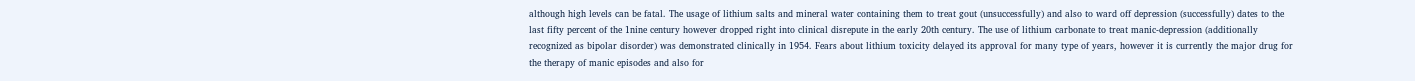although high levels can be fatal. The usage of lithium salts and mineral water containing them to treat gout (unsuccessfully) and also to ward off depression (successfully) dates to the last fifty percent of the 1nine century however dropped right into clinical disrepute in the early 20th century. The use of lithium carbonate to treat manic-depression (additionally recognized as bipolar disorder) was demonstrated clinically in 1954. Fears about lithium toxicity delayed its approval for many type of years, however it is currently the major drug for the therapy of manic episodes and also for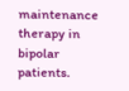maintenance therapy in bipolar patients.